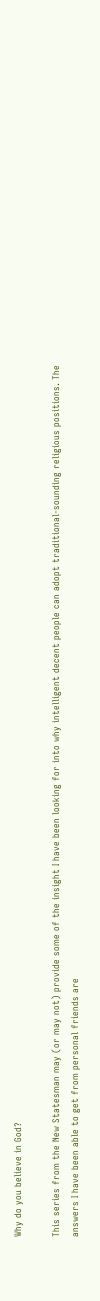Why do you believe in God?

This series from the New Statesman may (or may not) provide some of the insight I have been looking for into why intelligent decent people can adopt traditional-sounding religious positions. The answers I have been able to get from personal friends are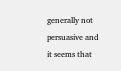generally not persuasive and it seems that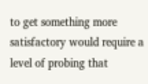to get something more satisfactory would require a level of probing that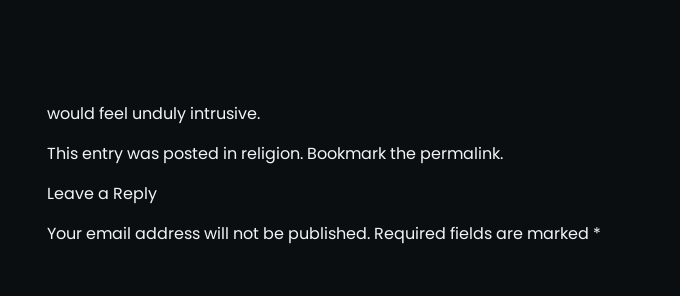would feel unduly intrusive.

This entry was posted in religion. Bookmark the permalink.

Leave a Reply

Your email address will not be published. Required fields are marked *